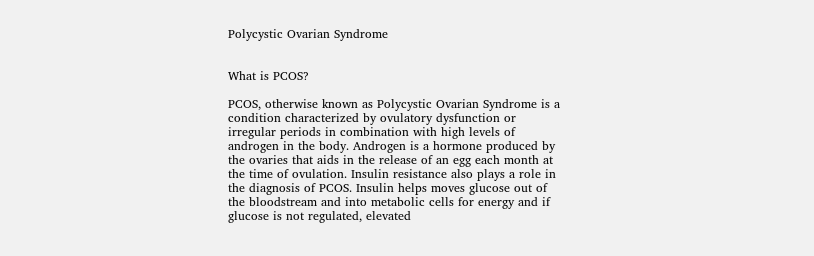Polycystic Ovarian Syndrome


What is PCOS?

PCOS, otherwise known as Polycystic Ovarian Syndrome is a condition characterized by ovulatory dysfunction or irregular periods in combination with high levels of androgen in the body. Androgen is a hormone produced by the ovaries that aids in the release of an egg each month at the time of ovulation. Insulin resistance also plays a role in the diagnosis of PCOS. Insulin helps moves glucose out of the bloodstream and into metabolic cells for energy and if glucose is not regulated, elevated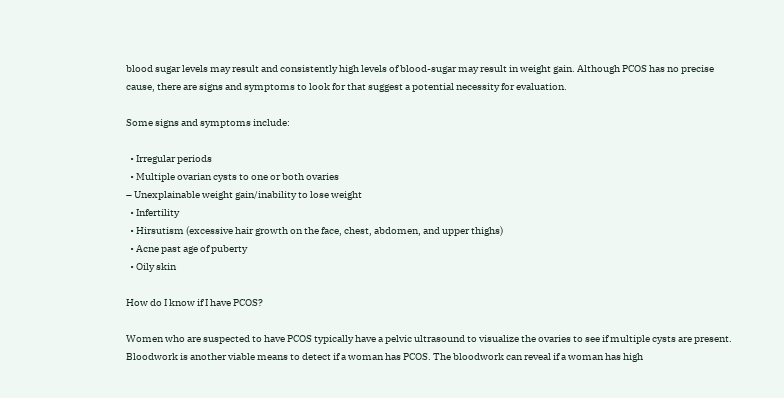blood sugar levels may result and consistently high levels of blood-sugar may result in weight gain. Although PCOS has no precise cause, there are signs and symptoms to look for that suggest a potential necessity for evaluation.

Some signs and symptoms include:

  • Irregular periods
  • Multiple ovarian cysts to one or both ovaries
– Unexplainable weight gain/inability to lose weight
  • Infertility
  • Hirsutism (excessive hair growth on the face, chest, abdomen, and upper thighs)
  • Acne past age of puberty
  • Oily skin

How do I know if I have PCOS?

Women who are suspected to have PCOS typically have a pelvic ultrasound to visualize the ovaries to see if multiple cysts are present. Bloodwork is another viable means to detect if a woman has PCOS. The bloodwork can reveal if a woman has high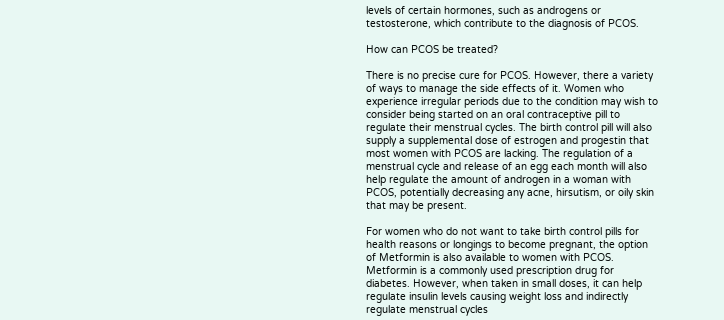levels of certain hormones, such as androgens or testosterone, which contribute to the diagnosis of PCOS.

How can PCOS be treated?

There is no precise cure for PCOS. However, there a variety of ways to manage the side effects of it. Women who experience irregular periods due to the condition may wish to consider being started on an oral contraceptive pill to regulate their menstrual cycles. The birth control pill will also supply a supplemental dose of estrogen and progestin that most women with PCOS are lacking. The regulation of a menstrual cycle and release of an egg each month will also help regulate the amount of androgen in a woman with PCOS, potentially decreasing any acne, hirsutism, or oily skin that may be present.

For women who do not want to take birth control pills for health reasons or longings to become pregnant, the option of Metformin is also available to women with PCOS. Metformin is a commonly used prescription drug for diabetes. However, when taken in small doses, it can help regulate insulin levels causing weight loss and indirectly regulate menstrual cycles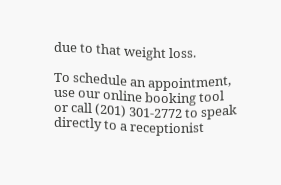due to that weight loss.

To schedule an appointment, use our online booking tool or call (201) 301-2772 to speak directly to a receptionist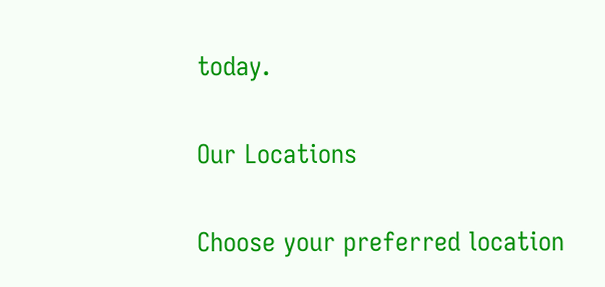today.

Our Locations

Choose your preferred location